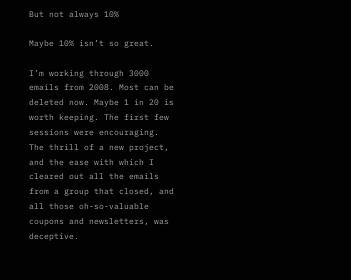But not always 10%

Maybe 10% isn’t so great.

I’m working through 3000 emails from 2008. Most can be deleted now. Maybe 1 in 20 is worth keeping. The first few sessions were encouraging. The thrill of a new project, and the ease with which I cleared out all the emails from a group that closed, and all those oh-so-valuable coupons and newsletters, was deceptive.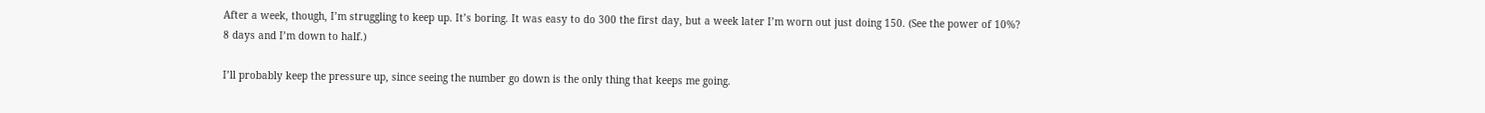After a week, though, I’m struggling to keep up. It’s boring. It was easy to do 300 the first day, but a week later I’m worn out just doing 150. (See the power of 10%? 8 days and I’m down to half.)

I’ll probably keep the pressure up, since seeing the number go down is the only thing that keeps me going.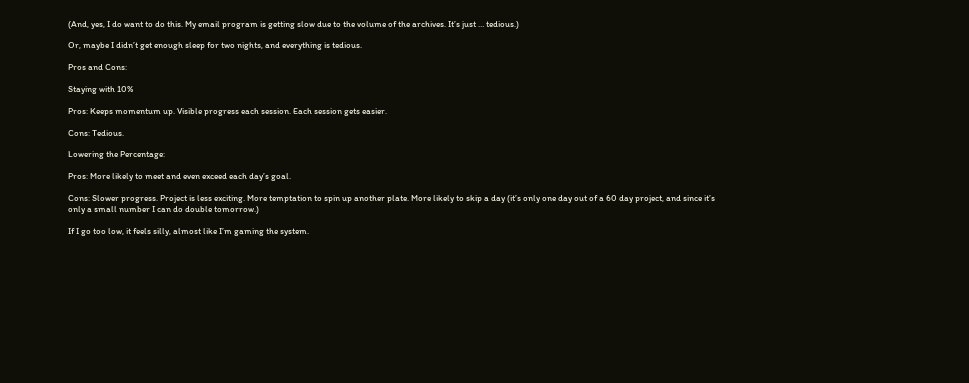(And, yes, I do want to do this. My email program is getting slow due to the volume of the archives. It’s just … tedious.)

Or, maybe I didn’t get enough sleep for two nights, and everything is tedious.

Pros and Cons:

Staying with 10%

Pros: Keeps momentum up. Visible progress each session. Each session gets easier.

Cons: Tedious.

Lowering the Percentage:

Pros: More likely to meet and even exceed each day’s goal.

Cons: Slower progress. Project is less exciting. More temptation to spin up another plate. More likely to skip a day (it’s only one day out of a 60 day project, and since it’s only a small number I can do double tomorrow.)

If I go too low, it feels silly, almost like I’m gaming the system.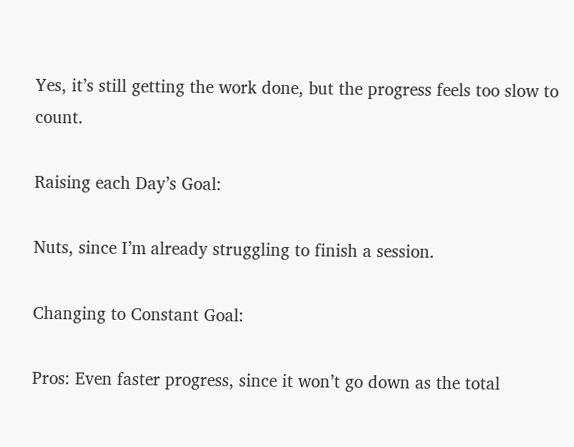Yes, it’s still getting the work done, but the progress feels too slow to count.

Raising each Day’s Goal:

Nuts, since I’m already struggling to finish a session.

Changing to Constant Goal:

Pros: Even faster progress, since it won’t go down as the total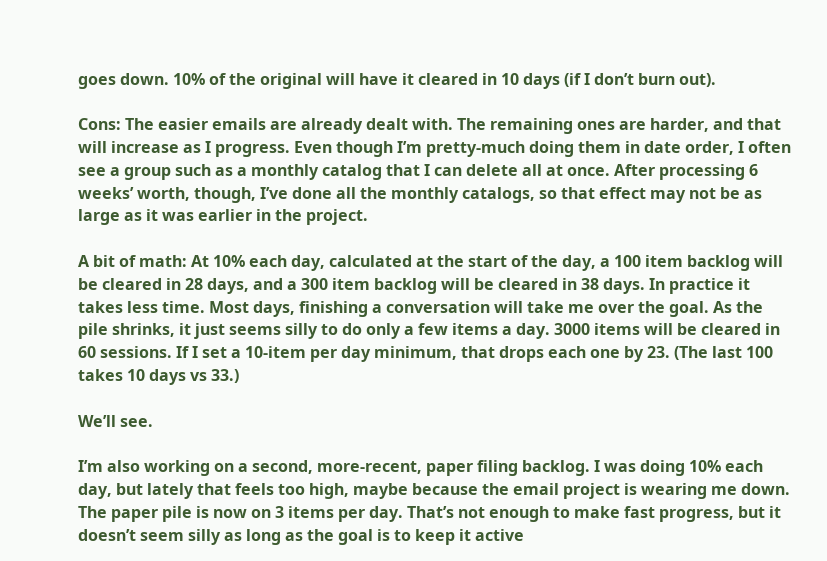goes down. 10% of the original will have it cleared in 10 days (if I don’t burn out).

Cons: The easier emails are already dealt with. The remaining ones are harder, and that will increase as I progress. Even though I’m pretty-much doing them in date order, I often see a group such as a monthly catalog that I can delete all at once. After processing 6 weeks’ worth, though, I’ve done all the monthly catalogs, so that effect may not be as large as it was earlier in the project.

A bit of math: At 10% each day, calculated at the start of the day, a 100 item backlog will be cleared in 28 days, and a 300 item backlog will be cleared in 38 days. In practice it takes less time. Most days, finishing a conversation will take me over the goal. As the pile shrinks, it just seems silly to do only a few items a day. 3000 items will be cleared in 60 sessions. If I set a 10-item per day minimum, that drops each one by 23. (The last 100 takes 10 days vs 33.)

We’ll see.

I’m also working on a second, more-recent, paper filing backlog. I was doing 10% each day, but lately that feels too high, maybe because the email project is wearing me down. The paper pile is now on 3 items per day. That’s not enough to make fast progress, but it doesn’t seem silly as long as the goal is to keep it active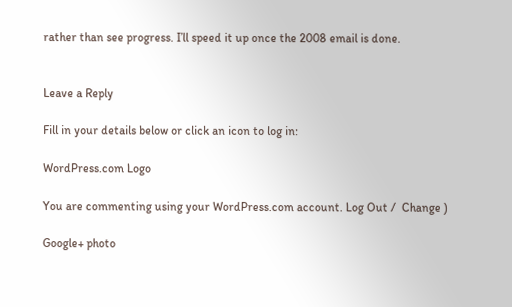rather than see progress. I’ll speed it up once the 2008 email is done.


Leave a Reply

Fill in your details below or click an icon to log in:

WordPress.com Logo

You are commenting using your WordPress.com account. Log Out /  Change )

Google+ photo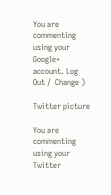You are commenting using your Google+ account. Log Out /  Change )

Twitter picture

You are commenting using your Twitter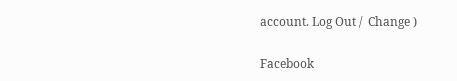account. Log Out /  Change )

Facebook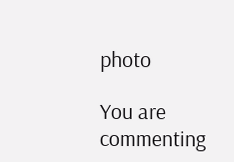photo

You are commenting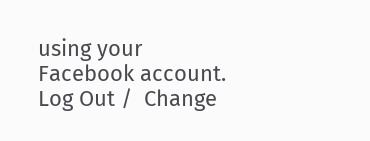using your Facebook account. Log Out /  Change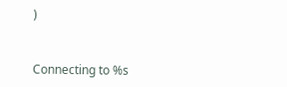)


Connecting to %s